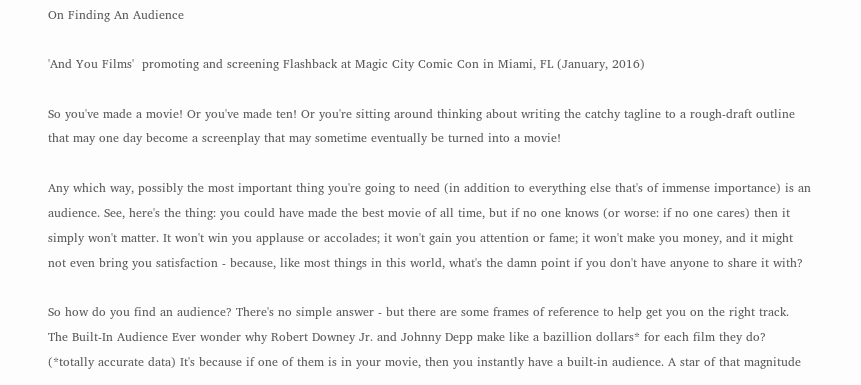On Finding An Audience

'And You Films'  promoting and screening Flashback at Magic City Comic Con in Miami, FL (January, 2016)

So you've made a movie! Or you've made ten! Or you're sitting around thinking about writing the catchy tagline to a rough-draft outline that may one day become a screenplay that may sometime eventually be turned into a movie!

Any which way, possibly the most important thing you're going to need (in addition to everything else that's of immense importance) is an audience. See, here's the thing: you could have made the best movie of all time, but if no one knows (or worse: if no one cares) then it simply won't matter. It won't win you applause or accolades; it won't gain you attention or fame; it won't make you money, and it might not even bring you satisfaction - because, like most things in this world, what's the damn point if you don't have anyone to share it with?

So how do you find an audience? There's no simple answer - but there are some frames of reference to help get you on the right track. The Built-In Audience Ever wonder why Robert Downey Jr. and Johnny Depp make like a bazillion dollars* for each film they do? (*totally accurate data) It's because if one of them is in your movie, then you instantly have a built-in audience. A star of that magnitude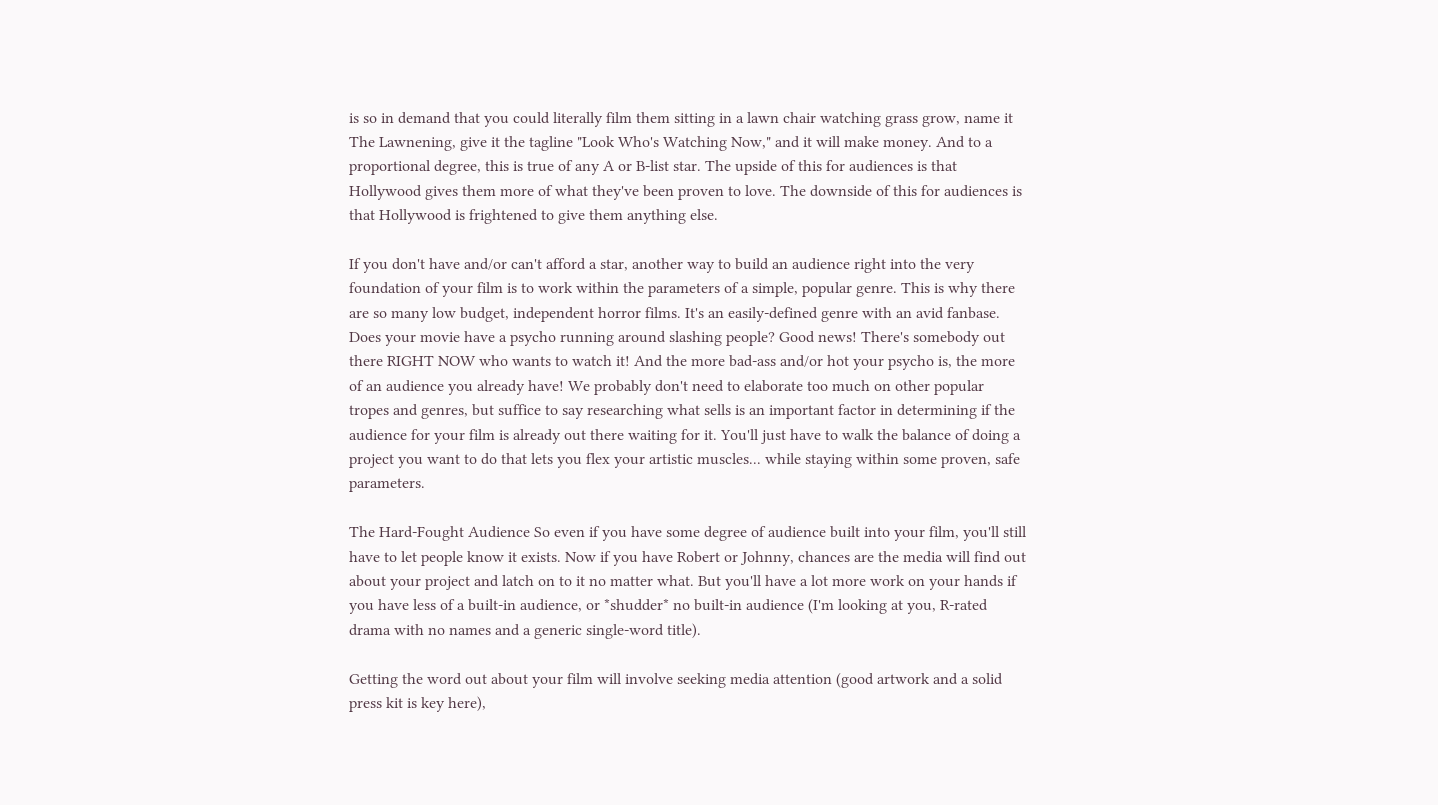is so in demand that you could literally film them sitting in a lawn chair watching grass grow, name it The Lawnening, give it the tagline "Look Who's Watching Now," and it will make money. And to a proportional degree, this is true of any A or B-list star. The upside of this for audiences is that Hollywood gives them more of what they've been proven to love. The downside of this for audiences is that Hollywood is frightened to give them anything else.

If you don't have and/or can't afford a star, another way to build an audience right into the very foundation of your film is to work within the parameters of a simple, popular genre. This is why there are so many low budget, independent horror films. It's an easily-defined genre with an avid fanbase. Does your movie have a psycho running around slashing people? Good news! There's somebody out there RIGHT NOW who wants to watch it! And the more bad-ass and/or hot your psycho is, the more of an audience you already have! We probably don't need to elaborate too much on other popular tropes and genres, but suffice to say researching what sells is an important factor in determining if the audience for your film is already out there waiting for it. You'll just have to walk the balance of doing a project you want to do that lets you flex your artistic muscles... while staying within some proven, safe parameters.

The Hard-Fought Audience So even if you have some degree of audience built into your film, you'll still have to let people know it exists. Now if you have Robert or Johnny, chances are the media will find out about your project and latch on to it no matter what. But you'll have a lot more work on your hands if you have less of a built-in audience, or *shudder* no built-in audience (I'm looking at you, R-rated drama with no names and a generic single-word title).

Getting the word out about your film will involve seeking media attention (good artwork and a solid press kit is key here),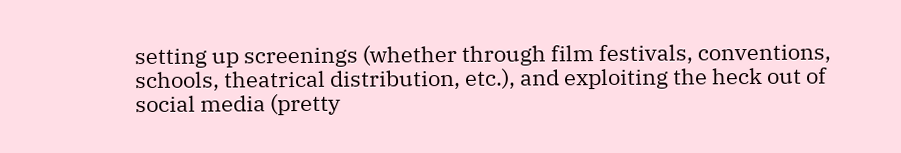setting up screenings (whether through film festivals, conventions, schools, theatrical distribution, etc.), and exploiting the heck out of social media (pretty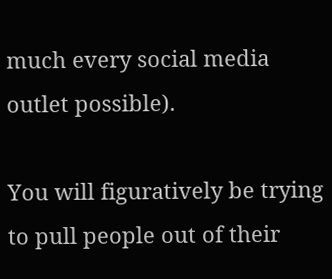much every social media outlet possible).

You will figuratively be trying to pull people out of their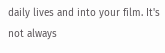daily lives and into your film. It's not always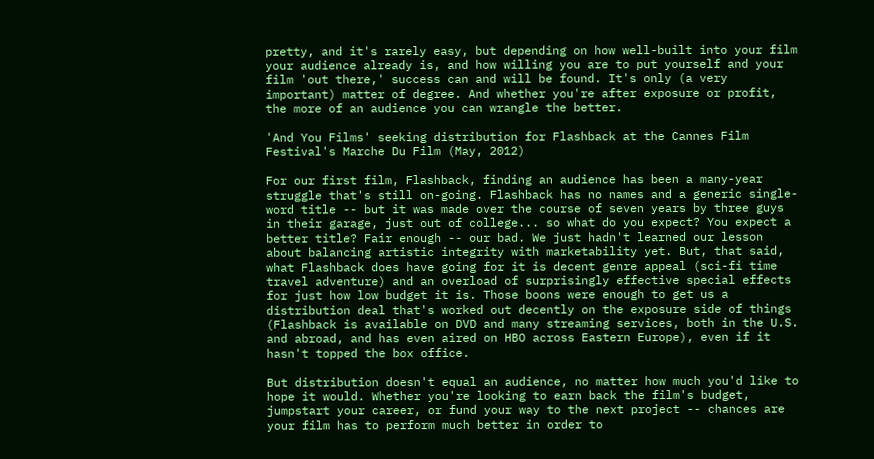pretty, and it's rarely easy, but depending on how well-built into your film your audience already is, and how willing you are to put yourself and your film 'out there,' success can and will be found. It's only (a very important) matter of degree. And whether you're after exposure or profit, the more of an audience you can wrangle the better.

'And You Films' seeking distribution for Flashback at the Cannes Film Festival's Marche Du Film (May, 2012)

For our first film, Flashback, finding an audience has been a many-year struggle that's still on-going. Flashback has no names and a generic single-word title -- but it was made over the course of seven years by three guys in their garage, just out of college... so what do you expect? You expect a better title? Fair enough -- our bad. We just hadn't learned our lesson about balancing artistic integrity with marketability yet. But, that said, what Flashback does have going for it is decent genre appeal (sci-fi time travel adventure) and an overload of surprisingly effective special effects for just how low budget it is. Those boons were enough to get us a distribution deal that's worked out decently on the exposure side of things (Flashback is available on DVD and many streaming services, both in the U.S. and abroad, and has even aired on HBO across Eastern Europe), even if it hasn't topped the box office.

But distribution doesn't equal an audience, no matter how much you'd like to hope it would. Whether you're looking to earn back the film's budget, jumpstart your career, or fund your way to the next project -- chances are your film has to perform much better in order to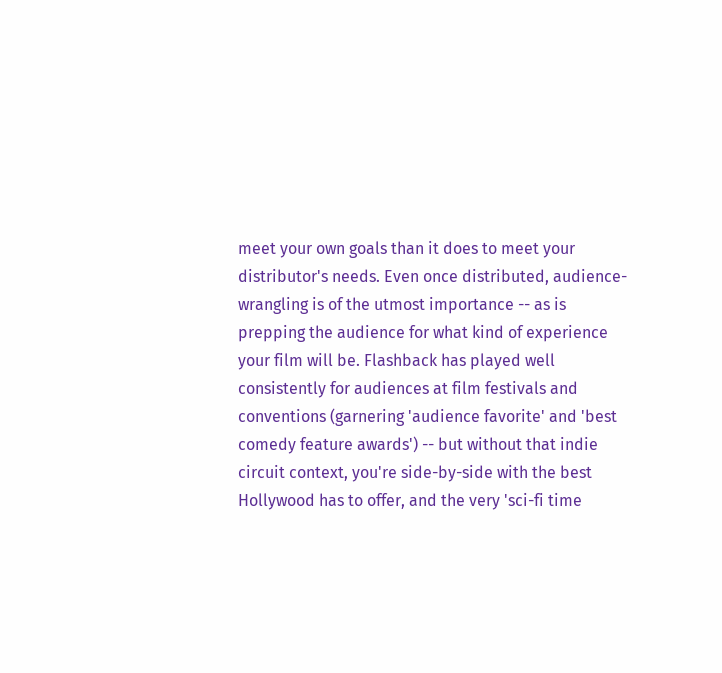meet your own goals than it does to meet your distributor's needs. Even once distributed, audience-wrangling is of the utmost importance -- as is prepping the audience for what kind of experience your film will be. Flashback has played well consistently for audiences at film festivals and conventions (garnering 'audience favorite' and 'best comedy feature awards') -- but without that indie circuit context, you're side-by-side with the best Hollywood has to offer, and the very 'sci-fi time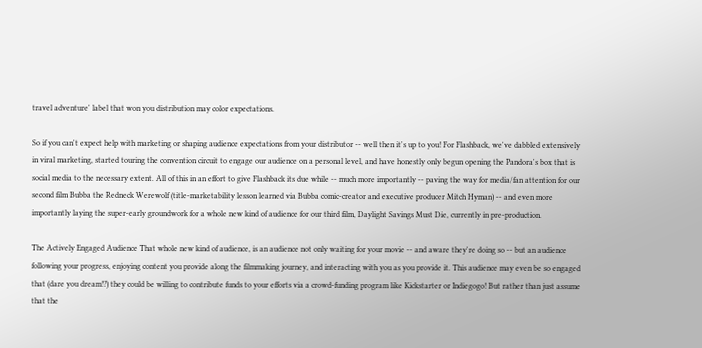travel adventure' label that won you distribution may color expectations.

So if you can't expect help with marketing or shaping audience expectations from your distributor -- well then it's up to you! For Flashback, we've dabbled extensively in viral marketing, started touring the convention circuit to engage our audience on a personal level, and have honestly only begun opening the Pandora's box that is social media to the necessary extent. All of this in an effort to give Flashback its due while -- much more importantly -- paving the way for media/fan attention for our second film Bubba the Redneck Werewolf (title-marketability lesson learned via Bubba comic-creator and executive producer Mitch Hyman) -- and even more importantly laying the super-early groundwork for a whole new kind of audience for our third film, Daylight Savings Must Die, currently in pre-production.

The Actively Engaged Audience That whole new kind of audience, is an audience not only waiting for your movie -- and aware they're doing so -- but an audience following your progress, enjoying content you provide along the filmmaking journey, and interacting with you as you provide it. This audience may even be so engaged that (dare you dream!?) they could be willing to contribute funds to your efforts via a crowd-funding program like Kickstarter or Indiegogo! But rather than just assume that the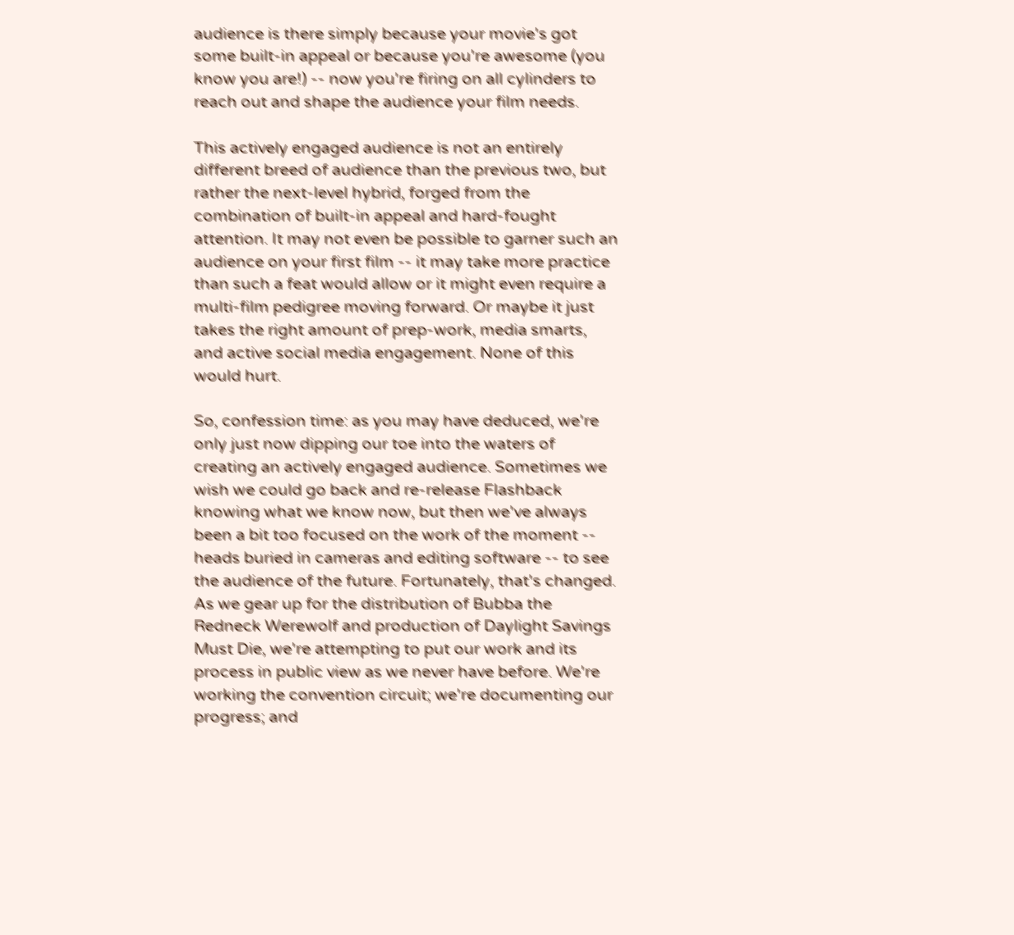audience is there simply because your movie's got some built-in appeal or because you're awesome (you know you are!) -- now you're firing on all cylinders to reach out and shape the audience your film needs.

This actively engaged audience is not an entirely different breed of audience than the previous two, but rather the next-level hybrid, forged from the combination of built-in appeal and hard-fought attention. It may not even be possible to garner such an audience on your first film -- it may take more practice than such a feat would allow or it might even require a multi-film pedigree moving forward. Or maybe it just takes the right amount of prep-work, media smarts, and active social media engagement. None of this would hurt.

So, confession time: as you may have deduced, we're only just now dipping our toe into the waters of creating an actively engaged audience. Sometimes we wish we could go back and re-release Flashback knowing what we know now, but then we've always been a bit too focused on the work of the moment -- heads buried in cameras and editing software -- to see the audience of the future. Fortunately, that's changed. As we gear up for the distribution of Bubba the Redneck Werewolf and production of Daylight Savings Must Die, we're attempting to put our work and its process in public view as we never have before. We're working the convention circuit; we're documenting our progress; and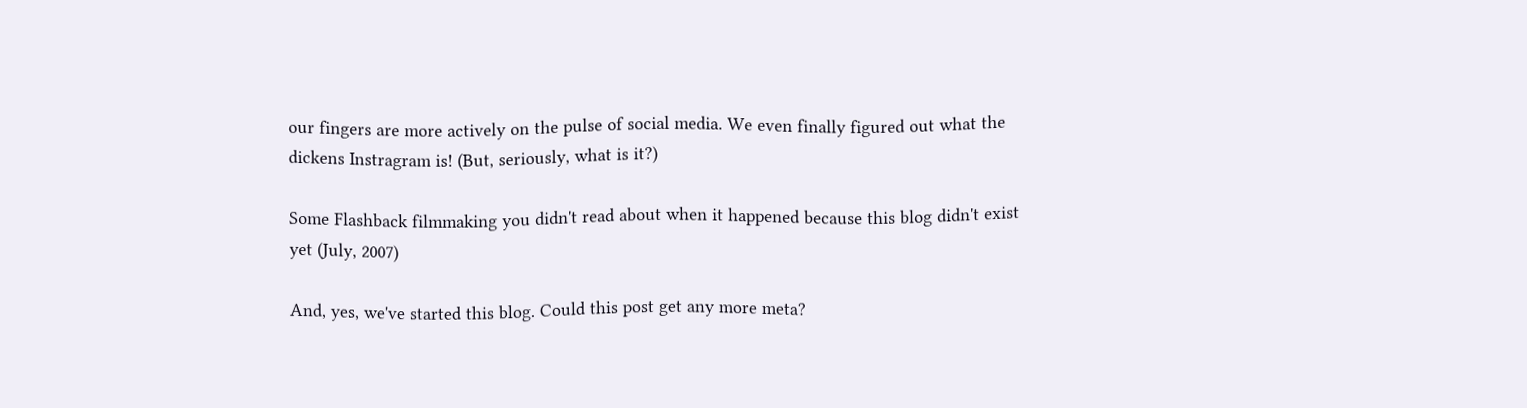our fingers are more actively on the pulse of social media. We even finally figured out what the dickens Instragram is! (But, seriously, what is it?)

Some Flashback filmmaking you didn't read about when it happened because this blog didn't exist yet (July, 2007)

And, yes, we've started this blog. Could this post get any more meta?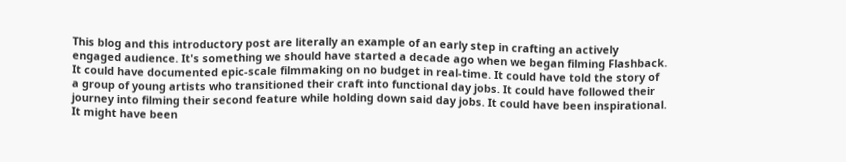This blog and this introductory post are literally an example of an early step in crafting an actively engaged audience. It's something we should have started a decade ago when we began filming Flashback. It could have documented epic-scale filmmaking on no budget in real-time. It could have told the story of a group of young artists who transitioned their craft into functional day jobs. It could have followed their journey into filming their second feature while holding down said day jobs. It could have been inspirational. It might have been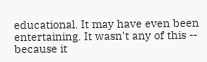educational. It may have even been entertaining. It wasn't any of this -- because it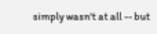simply wasn't at all -- but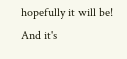hopefully it will be! And it's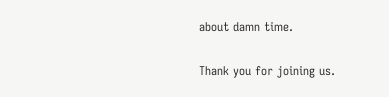about damn time.

Thank you for joining us.